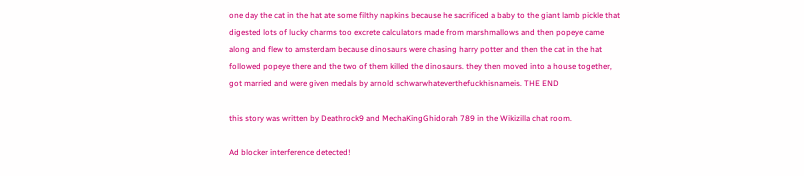one day the cat in the hat ate some filthy napkins because he sacrificed a baby to the giant lamb pickle that digested lots of lucky charms too excrete calculators made from marshmallows and then popeye came along and flew to amsterdam because dinosaurs were chasing harry potter and then the cat in the hat followed popeye there and the two of them killed the dinosaurs. they then moved into a house together, got married and were given medals by arnold schwarwhateverthefuckhisnameis. THE END

this story was written by Deathrock9 and MechaKingGhidorah 789 in the Wikizilla chat room.

Ad blocker interference detected!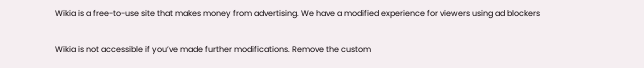Wikia is a free-to-use site that makes money from advertising. We have a modified experience for viewers using ad blockers

Wikia is not accessible if you’ve made further modifications. Remove the custom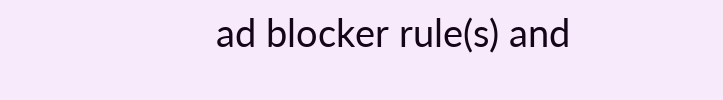ad blocker rule(s) and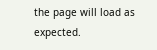the page will load as expected.